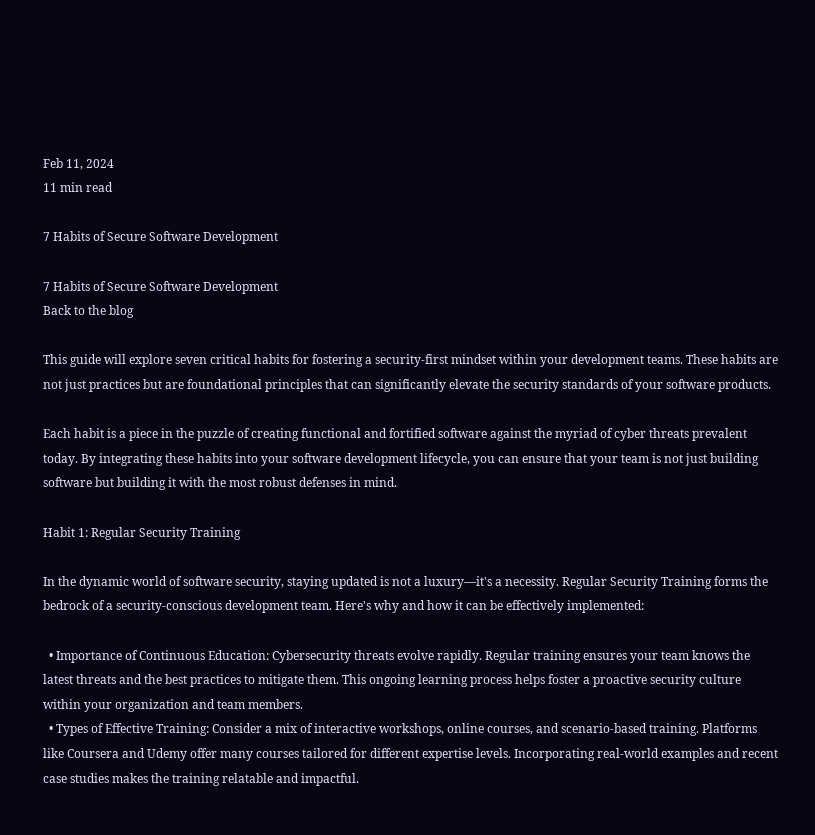Feb 11, 2024
11 min read

7 Habits of Secure Software Development

7 Habits of Secure Software Development
Back to the blog

This guide will explore seven critical habits for fostering a security-first mindset within your development teams. These habits are not just practices but are foundational principles that can significantly elevate the security standards of your software products.

Each habit is a piece in the puzzle of creating functional and fortified software against the myriad of cyber threats prevalent today. By integrating these habits into your software development lifecycle, you can ensure that your team is not just building software but building it with the most robust defenses in mind.

Habit 1: Regular Security Training

In the dynamic world of software security, staying updated is not a luxury—it's a necessity. Regular Security Training forms the bedrock of a security-conscious development team. Here's why and how it can be effectively implemented:

  • Importance of Continuous Education: Cybersecurity threats evolve rapidly. Regular training ensures your team knows the latest threats and the best practices to mitigate them. This ongoing learning process helps foster a proactive security culture within your organization and team members.
  • Types of Effective Training: Consider a mix of interactive workshops, online courses, and scenario-based training. Platforms like Coursera and Udemy offer many courses tailored for different expertise levels. Incorporating real-world examples and recent case studies makes the training relatable and impactful.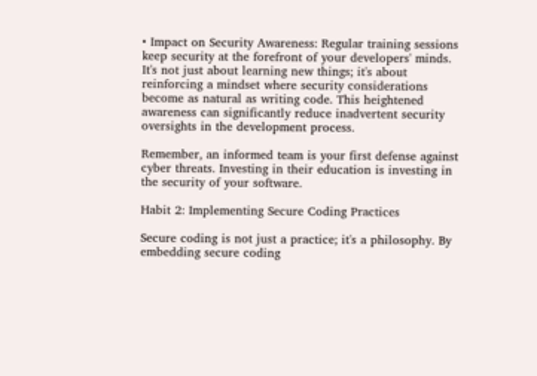• Impact on Security Awareness: Regular training sessions keep security at the forefront of your developers' minds. It's not just about learning new things; it's about reinforcing a mindset where security considerations become as natural as writing code. This heightened awareness can significantly reduce inadvertent security oversights in the development process.

Remember, an informed team is your first defense against cyber threats. Investing in their education is investing in the security of your software.

Habit 2: Implementing Secure Coding Practices

Secure coding is not just a practice; it's a philosophy. By embedding secure coding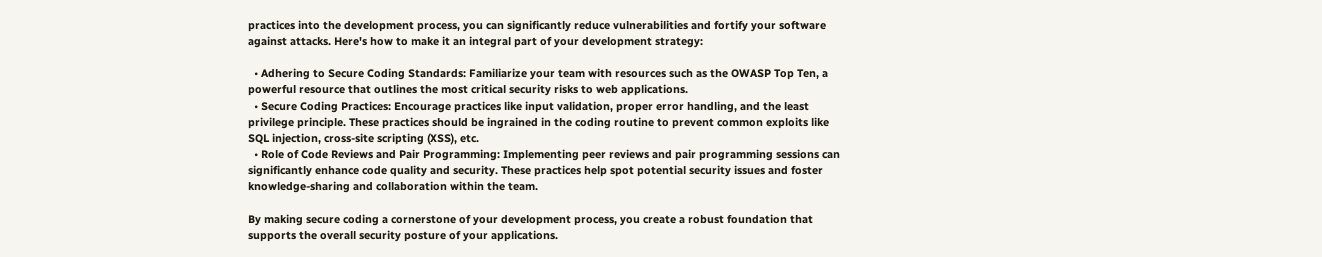practices into the development process, you can significantly reduce vulnerabilities and fortify your software against attacks. Here's how to make it an integral part of your development strategy:

  • Adhering to Secure Coding Standards: Familiarize your team with resources such as the OWASP Top Ten, a powerful resource that outlines the most critical security risks to web applications.
  • Secure Coding Practices: Encourage practices like input validation, proper error handling, and the least privilege principle. These practices should be ingrained in the coding routine to prevent common exploits like SQL injection, cross-site scripting (XSS), etc.
  • Role of Code Reviews and Pair Programming: Implementing peer reviews and pair programming sessions can significantly enhance code quality and security. These practices help spot potential security issues and foster knowledge-sharing and collaboration within the team.

By making secure coding a cornerstone of your development process, you create a robust foundation that supports the overall security posture of your applications.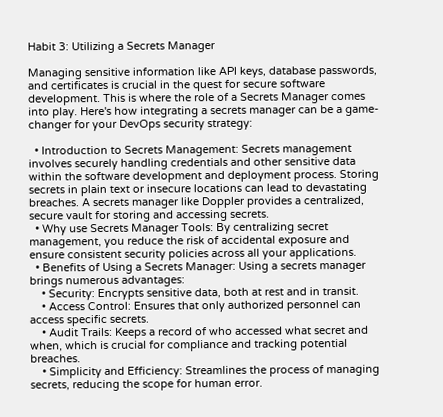Habit 3: Utilizing a Secrets Manager

Managing sensitive information like API keys, database passwords, and certificates is crucial in the quest for secure software development. This is where the role of a Secrets Manager comes into play. Here's how integrating a secrets manager can be a game-changer for your DevOps security strategy:

  • Introduction to Secrets Management: Secrets management involves securely handling credentials and other sensitive data within the software development and deployment process. Storing secrets in plain text or insecure locations can lead to devastating breaches. A secrets manager like Doppler provides a centralized, secure vault for storing and accessing secrets.
  • Why use Secrets Manager Tools: By centralizing secret management, you reduce the risk of accidental exposure and ensure consistent security policies across all your applications.
  • Benefits of Using a Secrets Manager: Using a secrets manager brings numerous advantages:
    • Security: Encrypts sensitive data, both at rest and in transit.
    • Access Control: Ensures that only authorized personnel can access specific secrets.
    • Audit Trails: Keeps a record of who accessed what secret and when, which is crucial for compliance and tracking potential breaches.
    • Simplicity and Efficiency: Streamlines the process of managing secrets, reducing the scope for human error.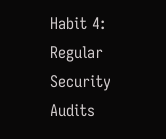Habit 4: Regular Security Audits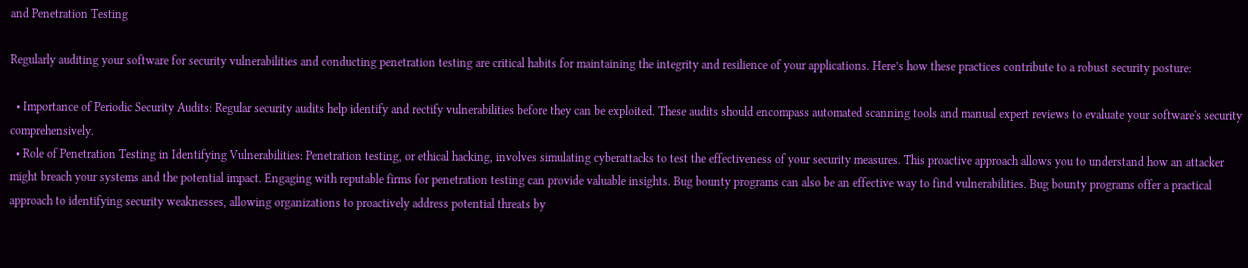and Penetration Testing

Regularly auditing your software for security vulnerabilities and conducting penetration testing are critical habits for maintaining the integrity and resilience of your applications. Here’s how these practices contribute to a robust security posture:

  • Importance of Periodic Security Audits: Regular security audits help identify and rectify vulnerabilities before they can be exploited. These audits should encompass automated scanning tools and manual expert reviews to evaluate your software's security comprehensively.
  • Role of Penetration Testing in Identifying Vulnerabilities: Penetration testing, or ethical hacking, involves simulating cyberattacks to test the effectiveness of your security measures. This proactive approach allows you to understand how an attacker might breach your systems and the potential impact. Engaging with reputable firms for penetration testing can provide valuable insights. Bug bounty programs can also be an effective way to find vulnerabilities. Bug bounty programs offer a practical approach to identifying security weaknesses, allowing organizations to proactively address potential threats by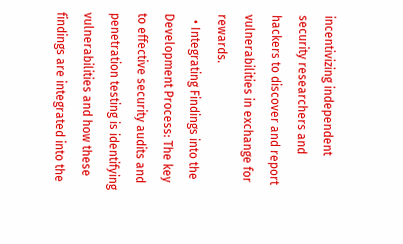incentivizing independent security researchers and hackers to discover and report vulnerabilities in exchange for rewards.
  • Integrating Findings into the Development Process: The key to effective security audits and penetration testing is identifying vulnerabilities and how these findings are integrated into the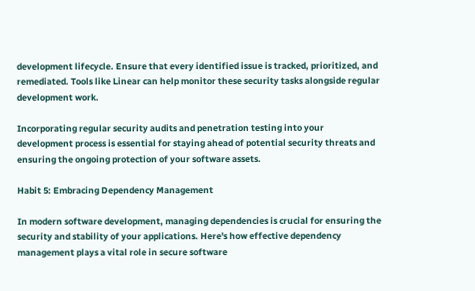development lifecycle. Ensure that every identified issue is tracked, prioritized, and remediated. Tools like Linear can help monitor these security tasks alongside regular development work.

Incorporating regular security audits and penetration testing into your development process is essential for staying ahead of potential security threats and ensuring the ongoing protection of your software assets.

Habit 5: Embracing Dependency Management

In modern software development, managing dependencies is crucial for ensuring the security and stability of your applications. Here's how effective dependency management plays a vital role in secure software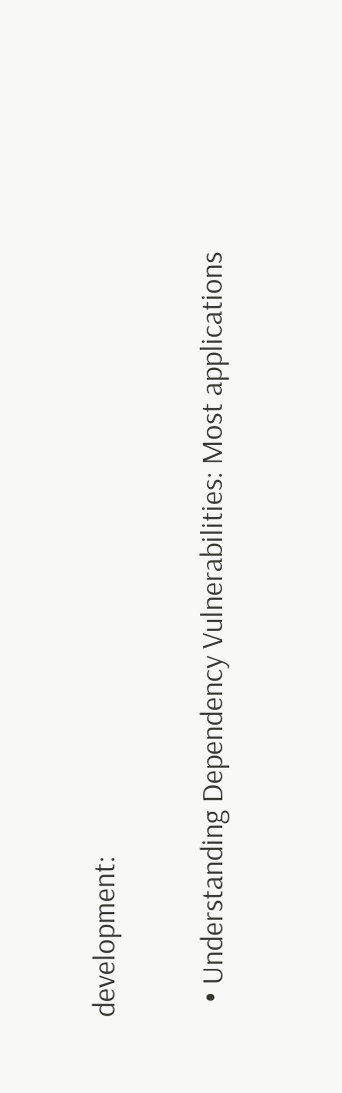development:

  • Understanding Dependency Vulnerabilities: Most applications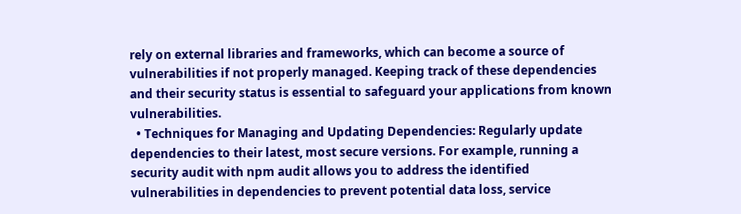rely on external libraries and frameworks, which can become a source of vulnerabilities if not properly managed. Keeping track of these dependencies and their security status is essential to safeguard your applications from known vulnerabilities.
  • Techniques for Managing and Updating Dependencies: Regularly update dependencies to their latest, most secure versions. For example, running a security audit with npm audit allows you to address the identified vulnerabilities in dependencies to prevent potential data loss, service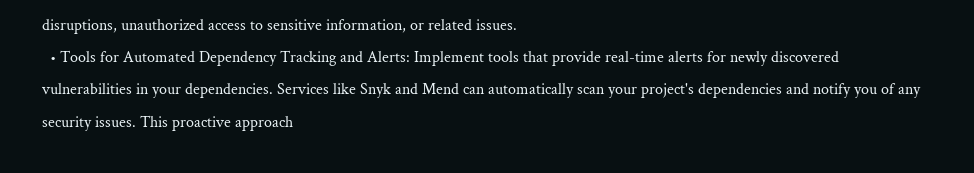disruptions, unauthorized access to sensitive information, or related issues.
  • Tools for Automated Dependency Tracking and Alerts: Implement tools that provide real-time alerts for newly discovered vulnerabilities in your dependencies. Services like Snyk and Mend can automatically scan your project's dependencies and notify you of any security issues. This proactive approach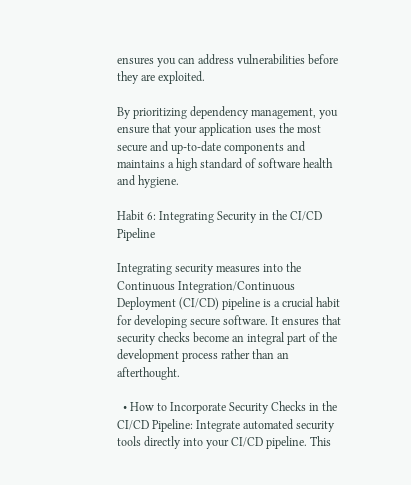ensures you can address vulnerabilities before they are exploited.

By prioritizing dependency management, you ensure that your application uses the most secure and up-to-date components and maintains a high standard of software health and hygiene.

Habit 6: Integrating Security in the CI/CD Pipeline

Integrating security measures into the Continuous Integration/Continuous Deployment (CI/CD) pipeline is a crucial habit for developing secure software. It ensures that security checks become an integral part of the development process rather than an afterthought.

  • How to Incorporate Security Checks in the CI/CD Pipeline: Integrate automated security tools directly into your CI/CD pipeline. This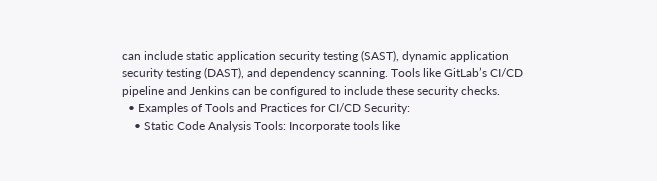can include static application security testing (SAST), dynamic application security testing (DAST), and dependency scanning. Tools like GitLab’s CI/CD pipeline and Jenkins can be configured to include these security checks.
  • Examples of Tools and Practices for CI/CD Security:
    • Static Code Analysis Tools: Incorporate tools like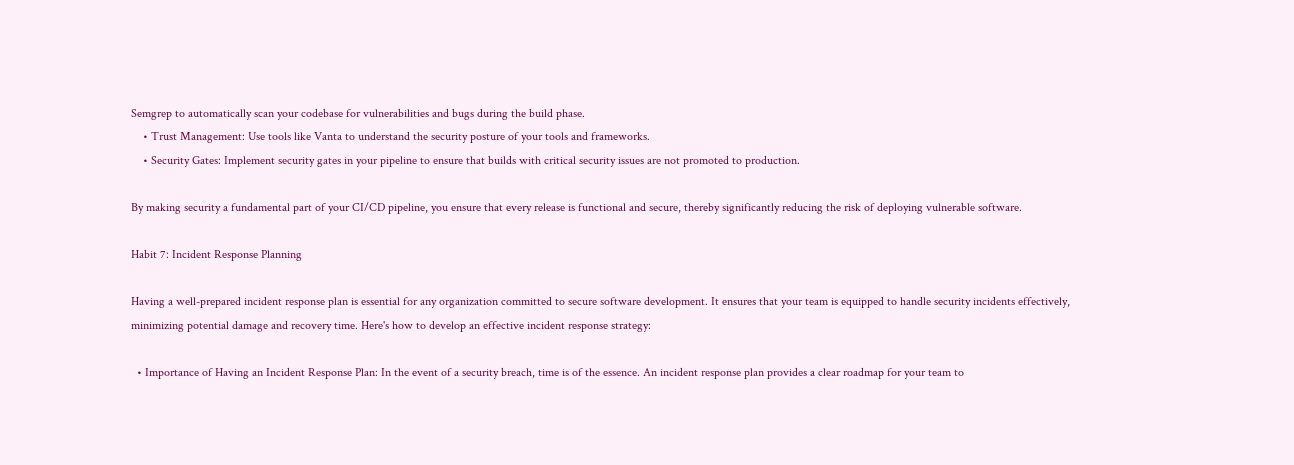Semgrep to automatically scan your codebase for vulnerabilities and bugs during the build phase.
    • Trust Management: Use tools like Vanta to understand the security posture of your tools and frameworks.
    • Security Gates: Implement security gates in your pipeline to ensure that builds with critical security issues are not promoted to production.

By making security a fundamental part of your CI/CD pipeline, you ensure that every release is functional and secure, thereby significantly reducing the risk of deploying vulnerable software.

Habit 7: Incident Response Planning

Having a well-prepared incident response plan is essential for any organization committed to secure software development. It ensures that your team is equipped to handle security incidents effectively, minimizing potential damage and recovery time. Here's how to develop an effective incident response strategy:

  • Importance of Having an Incident Response Plan: In the event of a security breach, time is of the essence. An incident response plan provides a clear roadmap for your team to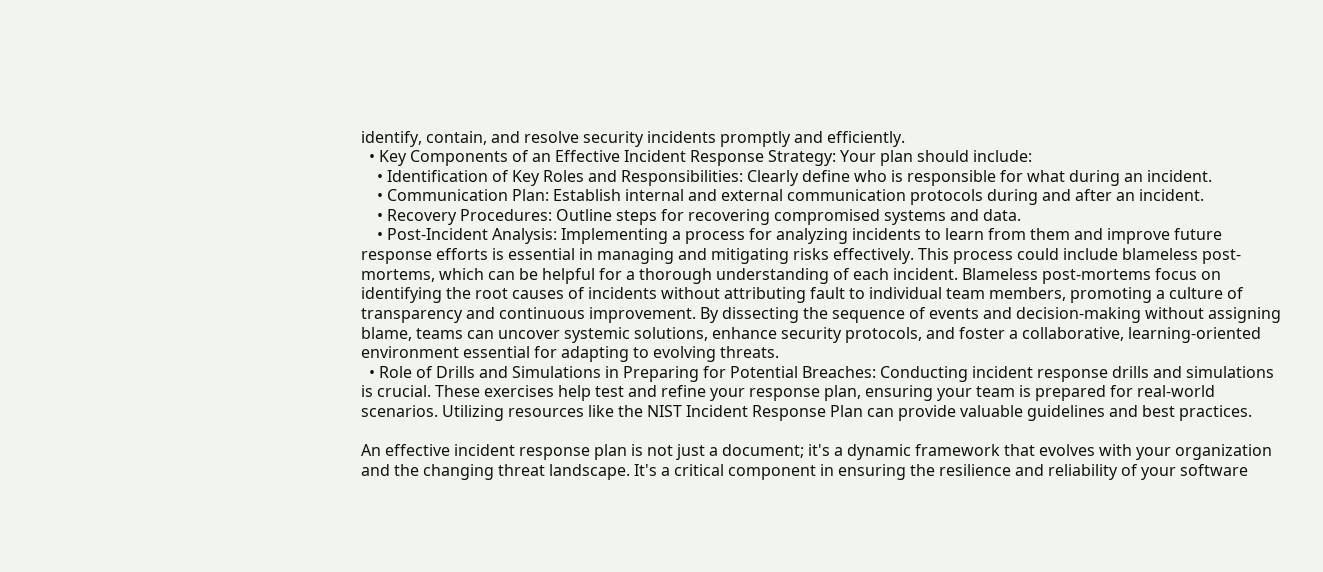identify, contain, and resolve security incidents promptly and efficiently.
  • Key Components of an Effective Incident Response Strategy: Your plan should include:
    • Identification of Key Roles and Responsibilities: Clearly define who is responsible for what during an incident.
    • Communication Plan: Establish internal and external communication protocols during and after an incident.
    • Recovery Procedures: Outline steps for recovering compromised systems and data.
    • Post-Incident Analysis: Implementing a process for analyzing incidents to learn from them and improve future response efforts is essential in managing and mitigating risks effectively. This process could include blameless post-mortems, which can be helpful for a thorough understanding of each incident. Blameless post-mortems focus on identifying the root causes of incidents without attributing fault to individual team members, promoting a culture of transparency and continuous improvement. By dissecting the sequence of events and decision-making without assigning blame, teams can uncover systemic solutions, enhance security protocols, and foster a collaborative, learning-oriented environment essential for adapting to evolving threats.
  • Role of Drills and Simulations in Preparing for Potential Breaches: Conducting incident response drills and simulations is crucial. These exercises help test and refine your response plan, ensuring your team is prepared for real-world scenarios. Utilizing resources like the NIST Incident Response Plan can provide valuable guidelines and best practices.

An effective incident response plan is not just a document; it's a dynamic framework that evolves with your organization and the changing threat landscape. It's a critical component in ensuring the resilience and reliability of your software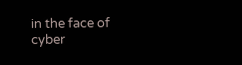in the face of cyber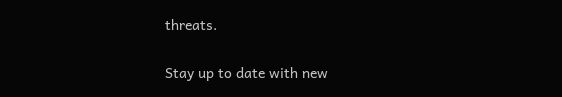threats.

Stay up to date with new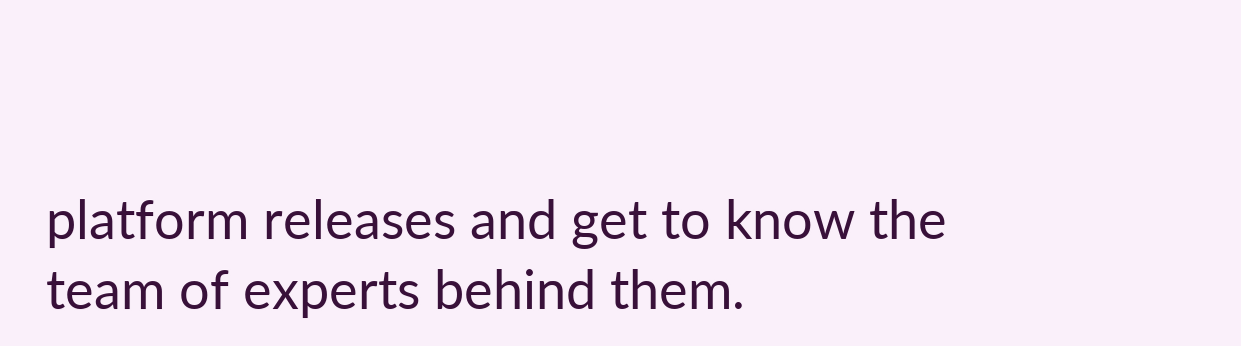platform releases and get to know the team of experts behind them.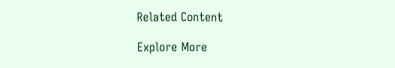Related Content

Explore More